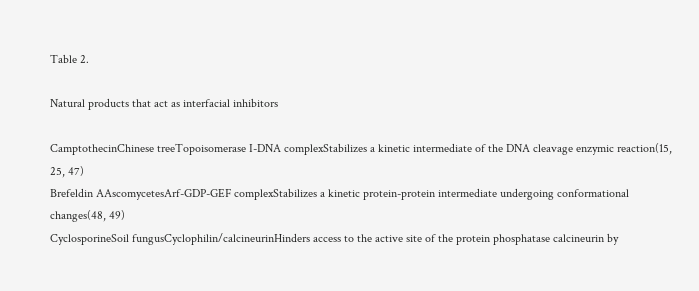Table 2.

Natural products that act as interfacial inhibitors

CamptothecinChinese treeTopoisomerase I-DNA complexStabilizes a kinetic intermediate of the DNA cleavage enzymic reaction(15, 25, 47)
Brefeldin AAscomycetesArf-GDP-GEF complexStabilizes a kinetic protein-protein intermediate undergoing conformational changes(48, 49)
CyclosporineSoil fungusCyclophilin/calcineurinHinders access to the active site of the protein phosphatase calcineurin by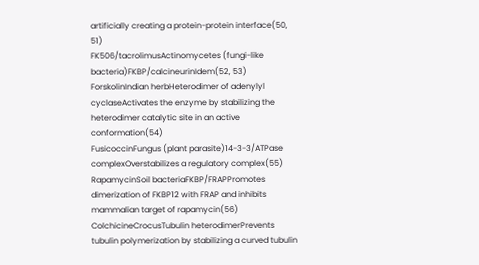artificially creating a protein-protein interface(50, 51)
FK506/tacrolimusActinomycetes (fungi-like bacteria)FKBP/calcineurinIdem(52, 53)
ForskolinIndian herbHeterodimer of adenylyl cyclaseActivates the enzyme by stabilizing the heterodimer catalytic site in an active conformation(54)
FusicoccinFungus (plant parasite)14-3-3/ATPase complexOverstabilizes a regulatory complex(55)
RapamycinSoil bacteriaFKBP/FRAPPromotes dimerization of FKBP12 with FRAP and inhibits mammalian target of rapamycin(56)
ColchicineCrocusTubulin heterodimerPrevents tubulin polymerization by stabilizing a curved tubulin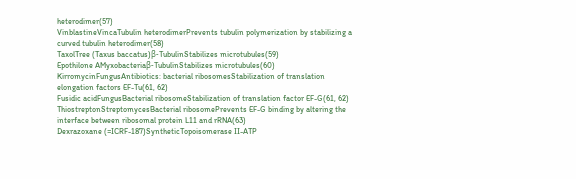heterodimer(57)
VinblastineVincaTubulin heterodimerPrevents tubulin polymerization by stabilizing a curved tubulin heterodimer(58)
TaxolTree (Taxus baccatus)β-TubulinStabilizes microtubules(59)
Epothilone AMyxobacteriaβ-TubulinStabilizes microtubules(60)
KirromycinFungusAntibiotics: bacterial ribosomesStabilization of translation elongation factors EF-Tu(61, 62)
Fusidic acidFungusBacterial ribosomeStabilization of translation factor EF-G(61, 62)
ThiostreptonStreptomycesBacterial ribosomePrevents EF-G binding by altering the interface between ribosomal protein L11 and rRNA(63)
Dexrazoxane (=ICRF-187)SyntheticTopoisomerase II-ATP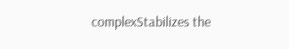complexStabilizes the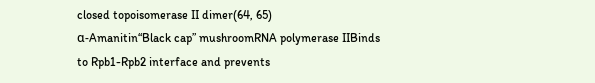closed topoisomerase II dimer(64, 65)
α-Amanitin“Black cap” mushroomRNA polymerase IIBinds to Rpb1-Rpb2 interface and prevents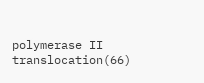polymerase II translocation(66)